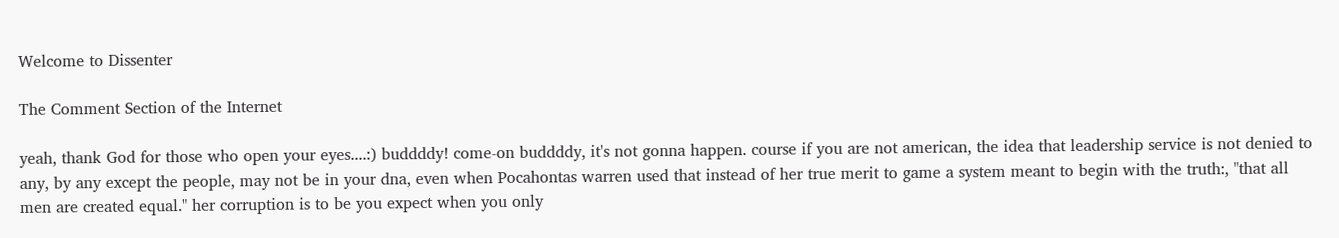Welcome to Dissenter

The Comment Section of the Internet

yeah, thank God for those who open your eyes....:) buddddy! come-on buddddy, it's not gonna happen. course if you are not american, the idea that leadership service is not denied to any, by any except the people, may not be in your dna, even when Pocahontas warren used that instead of her true merit to game a system meant to begin with the truth:, "that all men are created equal." her corruption is to be you expect when you only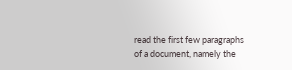read the first few paragraphs of a document, namely the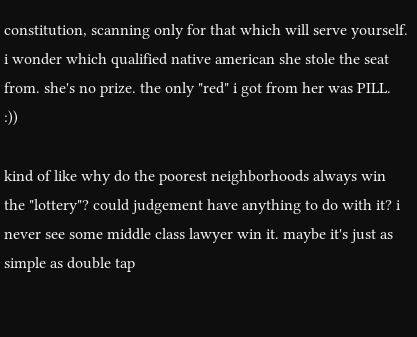constitution, scanning only for that which will serve yourself. i wonder which qualified native american she stole the seat from. she's no prize. the only "red" i got from her was PILL. :))

kind of like why do the poorest neighborhoods always win the "lottery"? could judgement have anything to do with it? i never see some middle class lawyer win it. maybe it's just as simple as double tap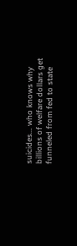suicides... who knows why billions of welfare dollars get funneled from fed to state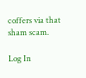coffers via that sham scam.

Log In